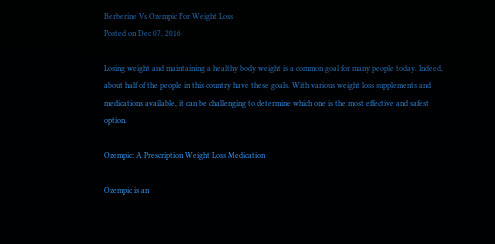Berberine Vs Ozempic For Weight Loss
Posted on Dec 07, 2016

Losing weight and maintaining a healthy body weight is a common goal for many people today. Indeed, about half of the people in this country have these goals. With various weight loss supplements and medications available, it can be challenging to determine which one is the most effective and safest option.

Ozempic: A Prescription Weight Loss Medication

Ozempic is an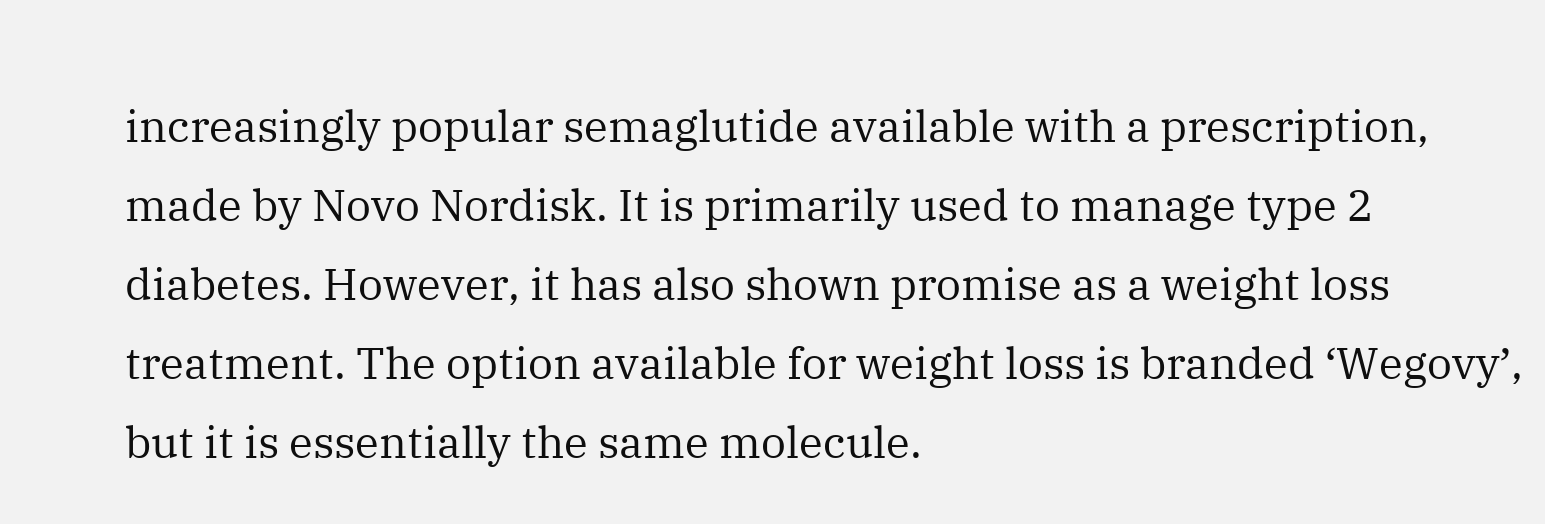increasingly popular semaglutide available with a prescription, made by Novo Nordisk. It is primarily used to manage type 2 diabetes. However, it has also shown promise as a weight loss treatment. The option available for weight loss is branded ‘Wegovy’, but it is essentially the same molecule.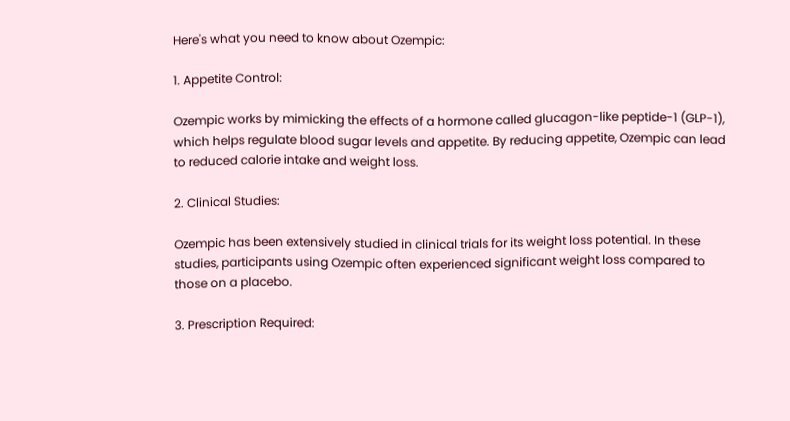Here's what you need to know about Ozempic:

1. Appetite Control:

Ozempic works by mimicking the effects of a hormone called glucagon-like peptide-1 (GLP-1), which helps regulate blood sugar levels and appetite. By reducing appetite, Ozempic can lead to reduced calorie intake and weight loss.

2. Clinical Studies:

Ozempic has been extensively studied in clinical trials for its weight loss potential. In these studies, participants using Ozempic often experienced significant weight loss compared to those on a placebo.

3. Prescription Required: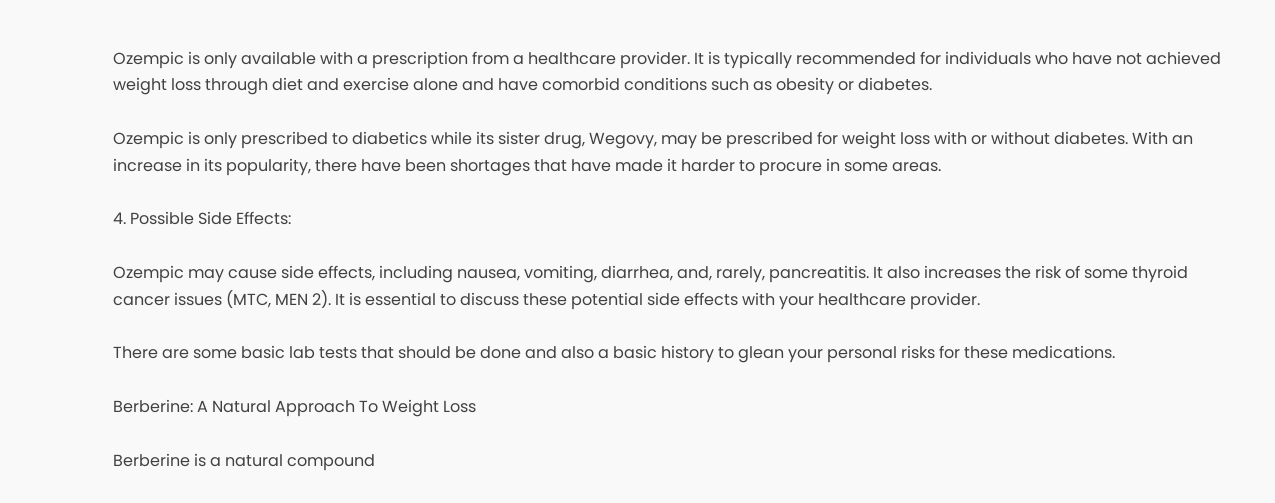Ozempic is only available with a prescription from a healthcare provider. It is typically recommended for individuals who have not achieved weight loss through diet and exercise alone and have comorbid conditions such as obesity or diabetes.

Ozempic is only prescribed to diabetics while its sister drug, Wegovy, may be prescribed for weight loss with or without diabetes. With an increase in its popularity, there have been shortages that have made it harder to procure in some areas.

4. Possible Side Effects:

Ozempic may cause side effects, including nausea, vomiting, diarrhea, and, rarely, pancreatitis. It also increases the risk of some thyroid cancer issues (MTC, MEN 2). It is essential to discuss these potential side effects with your healthcare provider.

There are some basic lab tests that should be done and also a basic history to glean your personal risks for these medications.

Berberine: A Natural Approach To Weight Loss

Berberine is a natural compound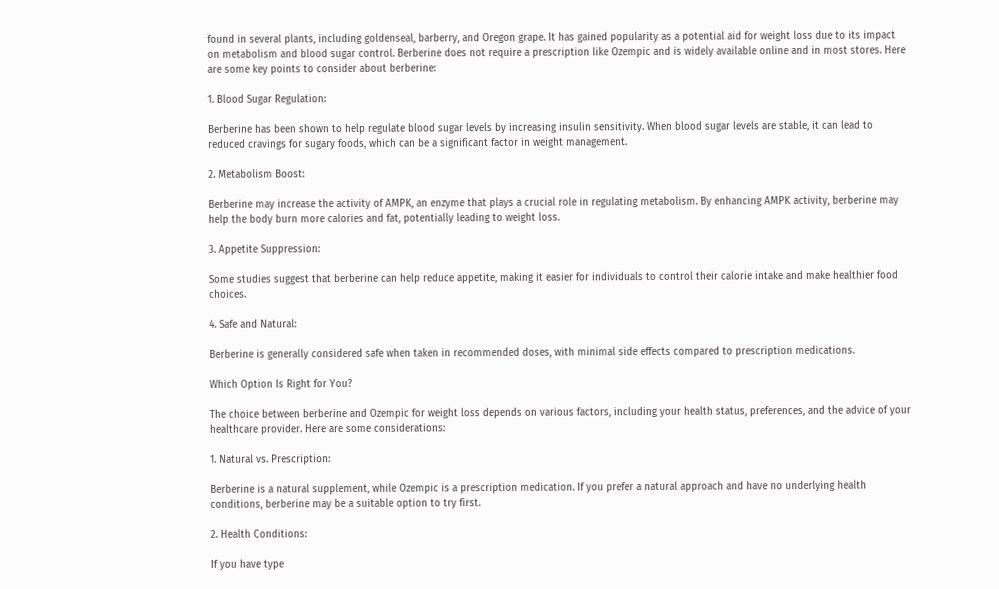found in several plants, including goldenseal, barberry, and Oregon grape. It has gained popularity as a potential aid for weight loss due to its impact on metabolism and blood sugar control. Berberine does not require a prescription like Ozempic and is widely available online and in most stores. Here are some key points to consider about berberine:

1. Blood Sugar Regulation:

Berberine has been shown to help regulate blood sugar levels by increasing insulin sensitivity. When blood sugar levels are stable, it can lead to reduced cravings for sugary foods, which can be a significant factor in weight management.

2. Metabolism Boost:

Berberine may increase the activity of AMPK, an enzyme that plays a crucial role in regulating metabolism. By enhancing AMPK activity, berberine may help the body burn more calories and fat, potentially leading to weight loss.

3. Appetite Suppression:

Some studies suggest that berberine can help reduce appetite, making it easier for individuals to control their calorie intake and make healthier food choices.

4. Safe and Natural:

Berberine is generally considered safe when taken in recommended doses, with minimal side effects compared to prescription medications.

Which Option Is Right for You?

The choice between berberine and Ozempic for weight loss depends on various factors, including your health status, preferences, and the advice of your healthcare provider. Here are some considerations:

1. Natural vs. Prescription:

Berberine is a natural supplement, while Ozempic is a prescription medication. If you prefer a natural approach and have no underlying health conditions, berberine may be a suitable option to try first.

2. Health Conditions:

If you have type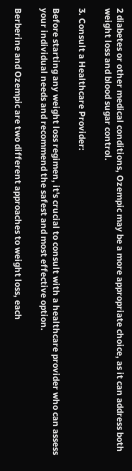2 diabetes or other medical conditions, Ozempic may be a more appropriate choice, as it can address both weight loss and blood sugar control.

3. Consult a Healthcare Provider:

Before starting any weight loss regimen, it's crucial to consult with a healthcare provider who can assess your individual needs and recommend the safest and most effective option.

Berberine and Ozempic are two different approaches to weight loss, each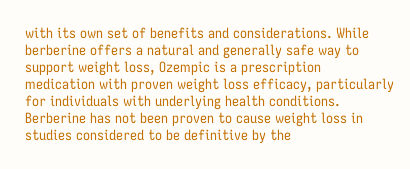with its own set of benefits and considerations. While berberine offers a natural and generally safe way to support weight loss, Ozempic is a prescription medication with proven weight loss efficacy, particularly for individuals with underlying health conditions. Berberine has not been proven to cause weight loss in studies considered to be definitive by the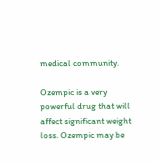medical community.

Ozempic is a very powerful drug that will affect significant weight loss. Ozempic may be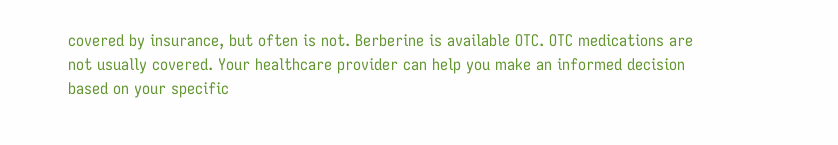covered by insurance, but often is not. Berberine is available OTC. OTC medications are not usually covered. Your healthcare provider can help you make an informed decision based on your specific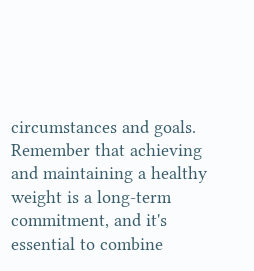circumstances and goals. Remember that achieving and maintaining a healthy weight is a long-term commitment, and it's essential to combine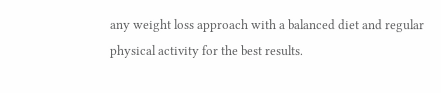any weight loss approach with a balanced diet and regular physical activity for the best results.